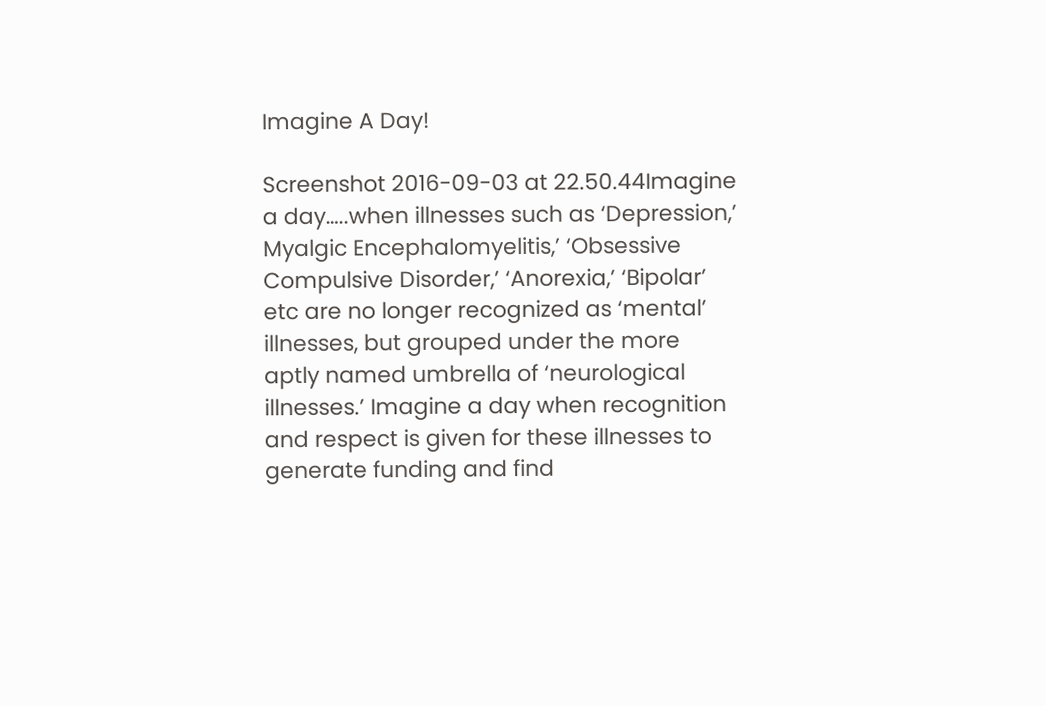Imagine A Day!

Screenshot 2016-09-03 at 22.50.44Imagine a day…..when illnesses such as ‘Depression,’ Myalgic Encephalomyelitis,’ ‘Obsessive Compulsive Disorder,’ ‘Anorexia,’ ‘Bipolar’ etc are no longer recognized as ‘mental’ illnesses, but grouped under the more aptly named umbrella of ‘neurological illnesses.’ Imagine a day when recognition and respect is given for these illnesses to generate funding and find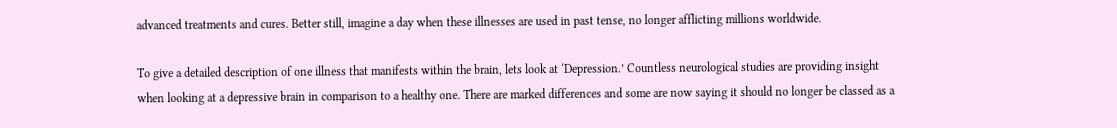advanced treatments and cures. Better still, imagine a day when these illnesses are used in past tense, no longer afflicting millions worldwide.

To give a detailed description of one illness that manifests within the brain, lets look at ‘Depression.’ Countless neurological studies are providing insight when looking at a depressive brain in comparison to a healthy one. There are marked differences and some are now saying it should no longer be classed as a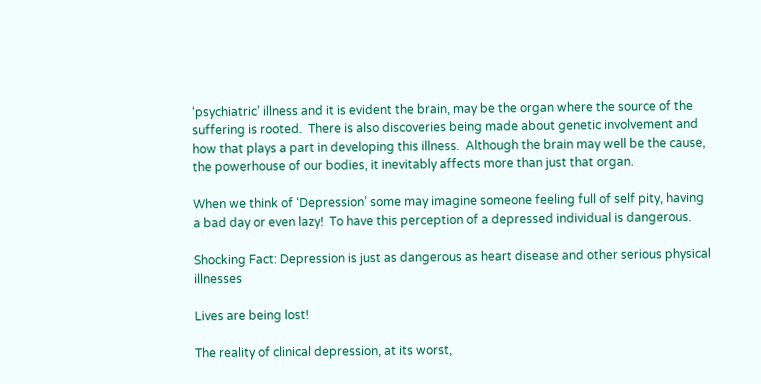‘psychiatric’ illness and it is evident the brain, may be the organ where the source of the suffering is rooted.  There is also discoveries being made about genetic involvement and how that plays a part in developing this illness.  Although the brain may well be the cause, the powerhouse of our bodies, it inevitably affects more than just that organ.

When we think of ‘Depression’ some may imagine someone feeling full of self pity, having a bad day or even lazy!  To have this perception of a depressed individual is dangerous.

Shocking Fact: Depression is just as dangerous as heart disease and other serious physical illnesses

Lives are being lost!

The reality of clinical depression, at its worst,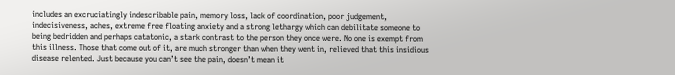includes an excruciatingly indescribable pain, memory loss, lack of coordination, poor judgement, indecisiveness, aches, extreme free floating anxiety and a strong lethargy which can debilitate someone to being bedridden and perhaps catatonic, a stark contrast to the person they once were. No one is exempt from this illness. Those that come out of it, are much stronger than when they went in, relieved that this insidious disease relented. Just because you can’t see the pain, doesn’t mean it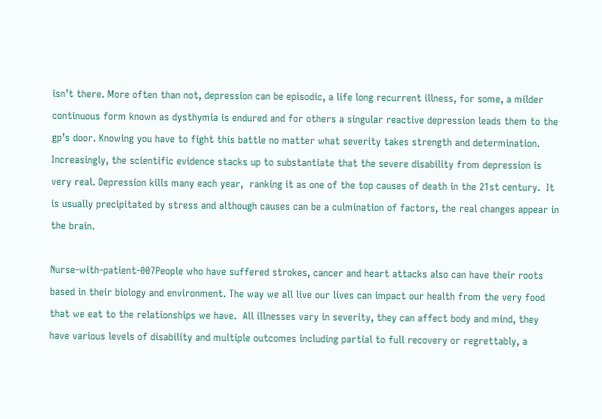isn’t there. More often than not, depression can be episodic, a life long recurrent illness, for some, a milder continuous form known as dysthymia is endured and for others a singular reactive depression leads them to the gp’s door. Knowing you have to fight this battle no matter what severity takes strength and determination. Increasingly, the scientific evidence stacks up to substantiate that the severe disability from depression is very real. Depression kills many each year,  ranking it as one of the top causes of death in the 21st century.  It is usually precipitated by stress and although causes can be a culmination of factors, the real changes appear in the brain.

Nurse-with-patient-007People who have suffered strokes, cancer and heart attacks also can have their roots based in their biology and environment. The way we all live our lives can impact our health from the very food that we eat to the relationships we have.  All illnesses vary in severity, they can affect body and mind, they have various levels of disability and multiple outcomes including partial to full recovery or regrettably, a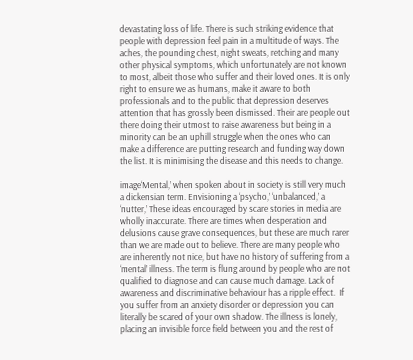devastating loss of life. There is such striking evidence that people with depression feel pain in a multitude of ways. The aches, the pounding chest, night sweats, retching and many other physical symptoms, which unfortunately are not known to most, albeit those who suffer and their loved ones. It is only right to ensure we as humans, make it aware to both professionals and to the public that depression deserves attention that has grossly been dismissed. Their are people out there doing their utmost to raise awareness but being in a minority can be an uphill struggle when the ones who can make a difference are putting research and funding way down the list. It is minimising the disease and this needs to change.

image‘Mental,’ when spoken about in society is still very much a dickensian term. Envisioning a ‘psycho,’ ‘unbalanced,’ a ‘nutter,’ These ideas encouraged by scare stories in media are wholly inaccurate. There are times when desperation and delusions cause grave consequences, but these are much rarer than we are made out to believe. There are many people who are inherently not nice, but have no history of suffering from a ‘mental’ illness. The term is flung around by people who are not qualified to diagnose and can cause much damage. Lack of awareness and discriminative behaviour has a ripple effect.  If you suffer from an anxiety disorder or depression you can literally be scared of your own shadow. The illness is lonely, placing an invisible force field between you and the rest of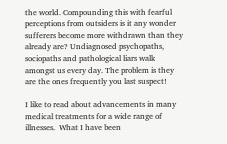the world. Compounding this with fearful perceptions from outsiders is it any wonder sufferers become more withdrawn than they already are? Undiagnosed psychopaths, sociopaths and pathological liars walk amongst us every day. The problem is they are the ones frequently you last suspect!

I like to read about advancements in many medical treatments for a wide range of illnesses.  What I have been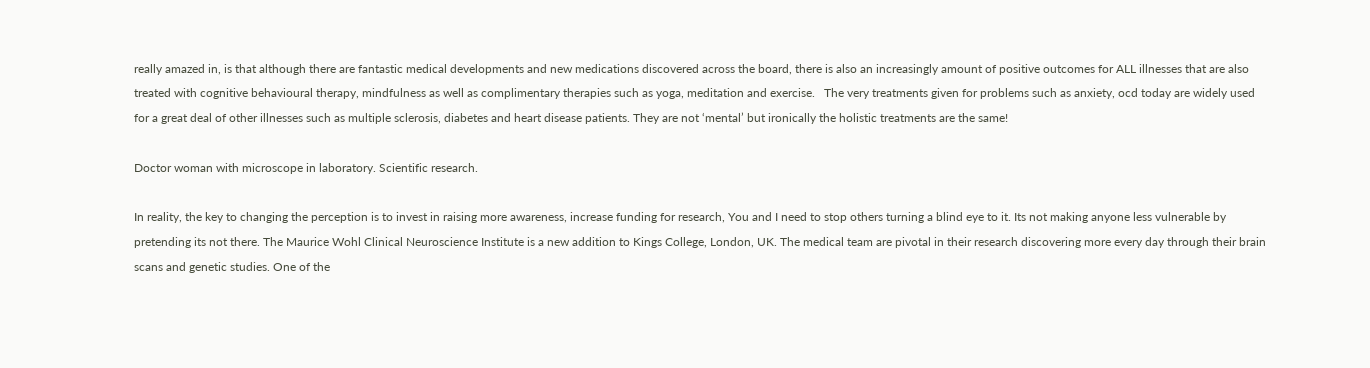really amazed in, is that although there are fantastic medical developments and new medications discovered across the board, there is also an increasingly amount of positive outcomes for ALL illnesses that are also treated with cognitive behavioural therapy, mindfulness as well as complimentary therapies such as yoga, meditation and exercise.   The very treatments given for problems such as anxiety, ocd today are widely used for a great deal of other illnesses such as multiple sclerosis, diabetes and heart disease patients. They are not ‘mental’ but ironically the holistic treatments are the same!

Doctor woman with microscope in laboratory. Scientific research.

In reality, the key to changing the perception is to invest in raising more awareness, increase funding for research, You and I need to stop others turning a blind eye to it. Its not making anyone less vulnerable by pretending its not there. The Maurice Wohl Clinical Neuroscience Institute is a new addition to Kings College, London, UK. The medical team are pivotal in their research discovering more every day through their brain scans and genetic studies. One of the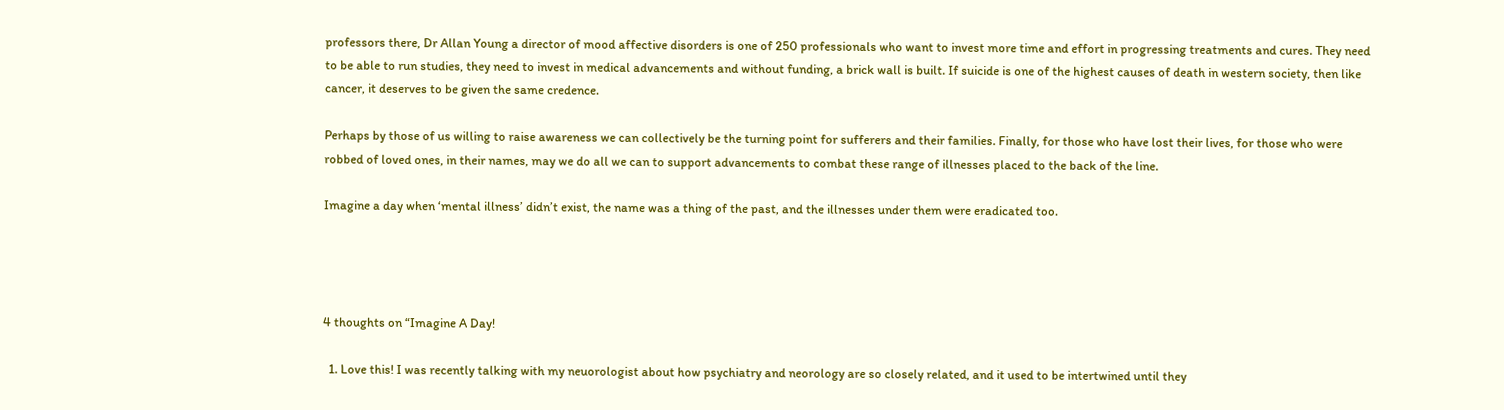professors there, Dr Allan Young a director of mood affective disorders is one of 250 professionals who want to invest more time and effort in progressing treatments and cures. They need to be able to run studies, they need to invest in medical advancements and without funding, a brick wall is built. If suicide is one of the highest causes of death in western society, then like cancer, it deserves to be given the same credence.

Perhaps by those of us willing to raise awareness we can collectively be the turning point for sufferers and their families. Finally, for those who have lost their lives, for those who were robbed of loved ones, in their names, may we do all we can to support advancements to combat these range of illnesses placed to the back of the line.

Imagine a day when ‘mental illness’ didn’t exist, the name was a thing of the past, and the illnesses under them were eradicated too.




4 thoughts on “Imagine A Day!

  1. Love this! I was recently talking with my neuorologist about how psychiatry and neorology are so closely related, and it used to be intertwined until they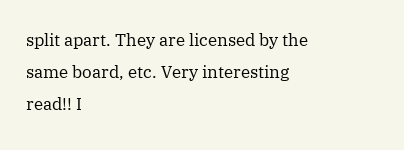split apart. They are licensed by the same board, etc. Very interesting read!! I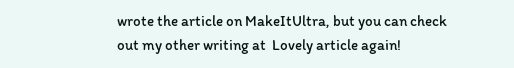wrote the article on MakeItUltra, but you can check out my other writing at  Lovely article again!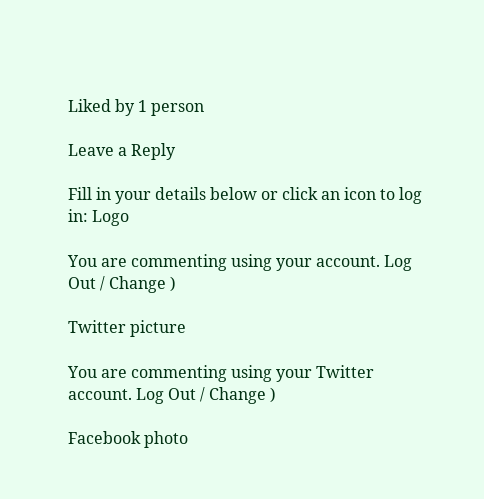Liked by 1 person

Leave a Reply

Fill in your details below or click an icon to log in: Logo

You are commenting using your account. Log Out / Change )

Twitter picture

You are commenting using your Twitter account. Log Out / Change )

Facebook photo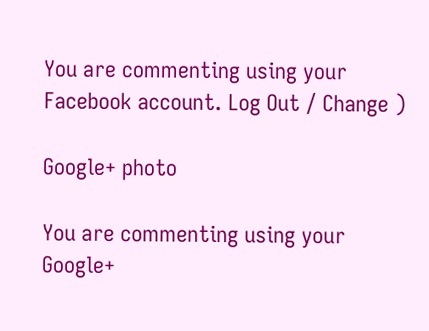You are commenting using your Facebook account. Log Out / Change )

Google+ photo

You are commenting using your Google+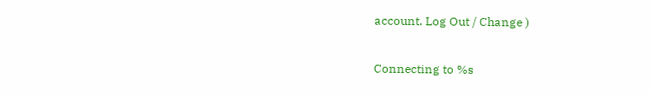account. Log Out / Change )

Connecting to %s